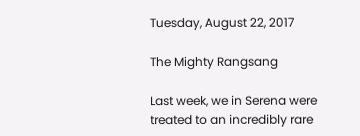Tuesday, August 22, 2017

The Mighty Rangsang

Last week, we in Serena were treated to an incredibly rare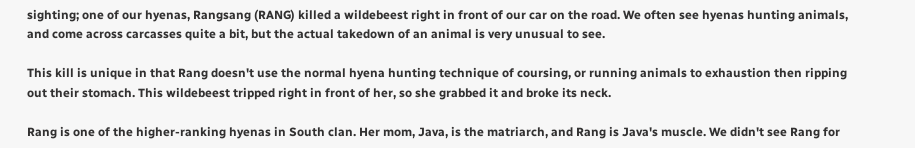sighting; one of our hyenas, Rangsang (RANG) killed a wildebeest right in front of our car on the road. We often see hyenas hunting animals, and come across carcasses quite a bit, but the actual takedown of an animal is very unusual to see.

This kill is unique in that Rang doesn't use the normal hyena hunting technique of coursing, or running animals to exhaustion then ripping out their stomach. This wildebeest tripped right in front of her, so she grabbed it and broke its neck.

Rang is one of the higher-ranking hyenas in South clan. Her mom, Java, is the matriarch, and Rang is Java's muscle. We didn't see Rang for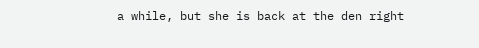a while, but she is back at the den right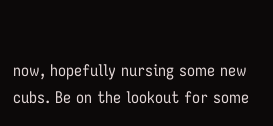now, hopefully nursing some new cubs. Be on the lookout for some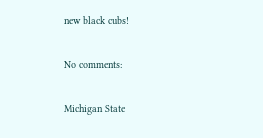new black cubs!

No comments:

Michigan State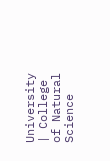University | College of Natural Science